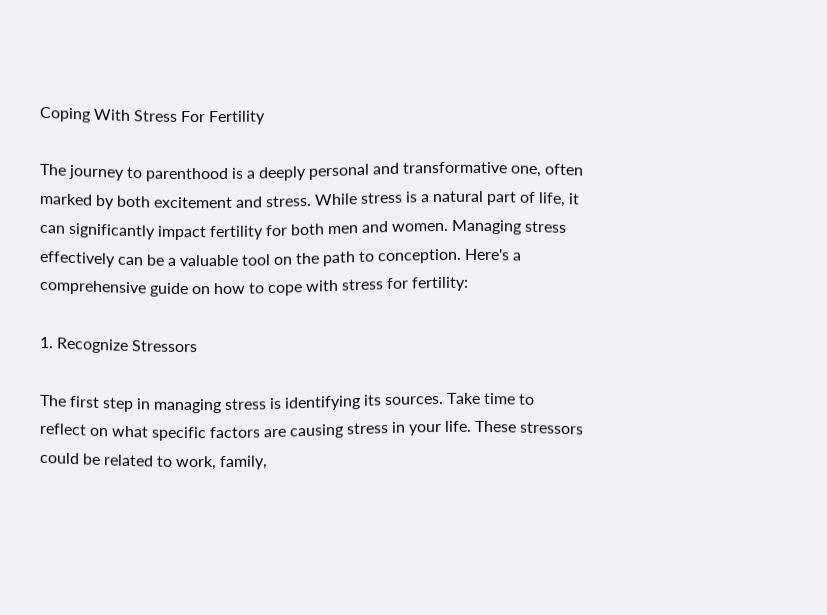Coping With Stress For Fertility

The journey to parenthood is a deeply personal and transformative one, often marked by both excitement and stress. While stress is a natural part of life, it can significantly impact fertility for both men and women. Managing stress effectively can be a valuable tool on the path to conception. Here's a comprehensive guide on how to cope with stress for fertility:

1. Recognize Stressors

The first step in managing stress is identifying its sources. Take time to reflect on what specific factors are causing stress in your life. These stressors could be related to work, family,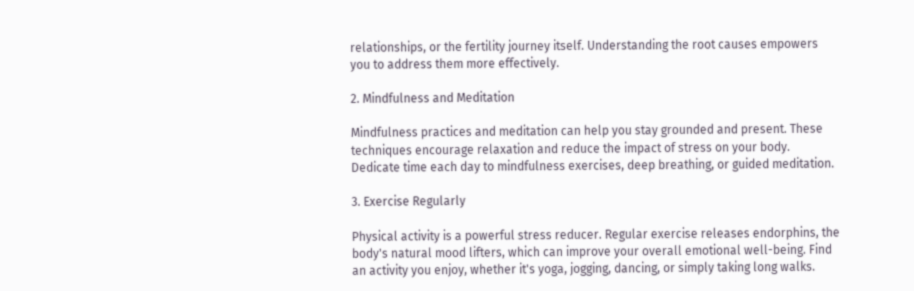relationships, or the fertility journey itself. Understanding the root causes empowers you to address them more effectively.

2. Mindfulness and Meditation

Mindfulness practices and meditation can help you stay grounded and present. These techniques encourage relaxation and reduce the impact of stress on your body. Dedicate time each day to mindfulness exercises, deep breathing, or guided meditation.

3. Exercise Regularly

Physical activity is a powerful stress reducer. Regular exercise releases endorphins, the body's natural mood lifters, which can improve your overall emotional well-being. Find an activity you enjoy, whether it's yoga, jogging, dancing, or simply taking long walks.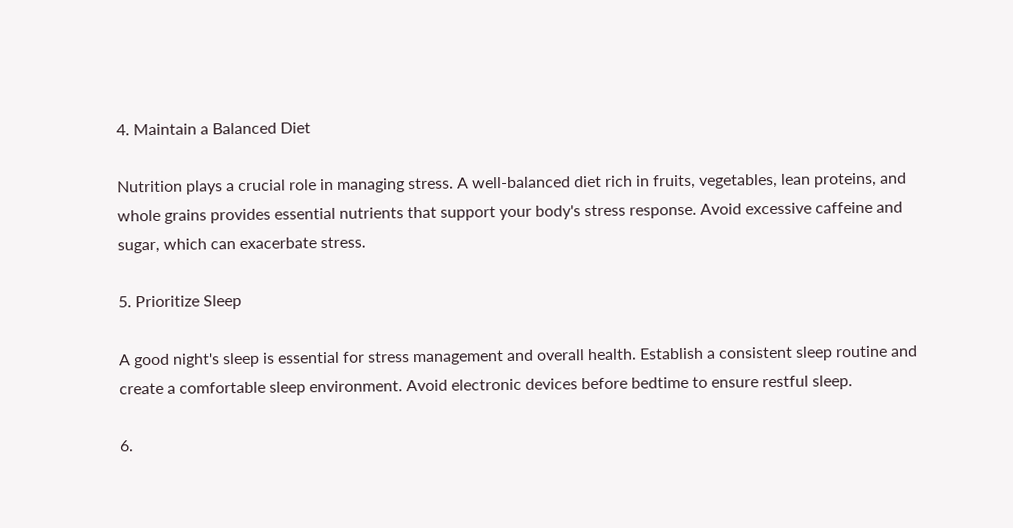4. Maintain a Balanced Diet

Nutrition plays a crucial role in managing stress. A well-balanced diet rich in fruits, vegetables, lean proteins, and whole grains provides essential nutrients that support your body's stress response. Avoid excessive caffeine and sugar, which can exacerbate stress.

5. Prioritize Sleep

A good night's sleep is essential for stress management and overall health. Establish a consistent sleep routine and create a comfortable sleep environment. Avoid electronic devices before bedtime to ensure restful sleep.

6.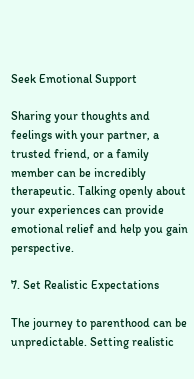Seek Emotional Support

Sharing your thoughts and feelings with your partner, a trusted friend, or a family member can be incredibly therapeutic. Talking openly about your experiences can provide emotional relief and help you gain perspective.

7. Set Realistic Expectations

The journey to parenthood can be unpredictable. Setting realistic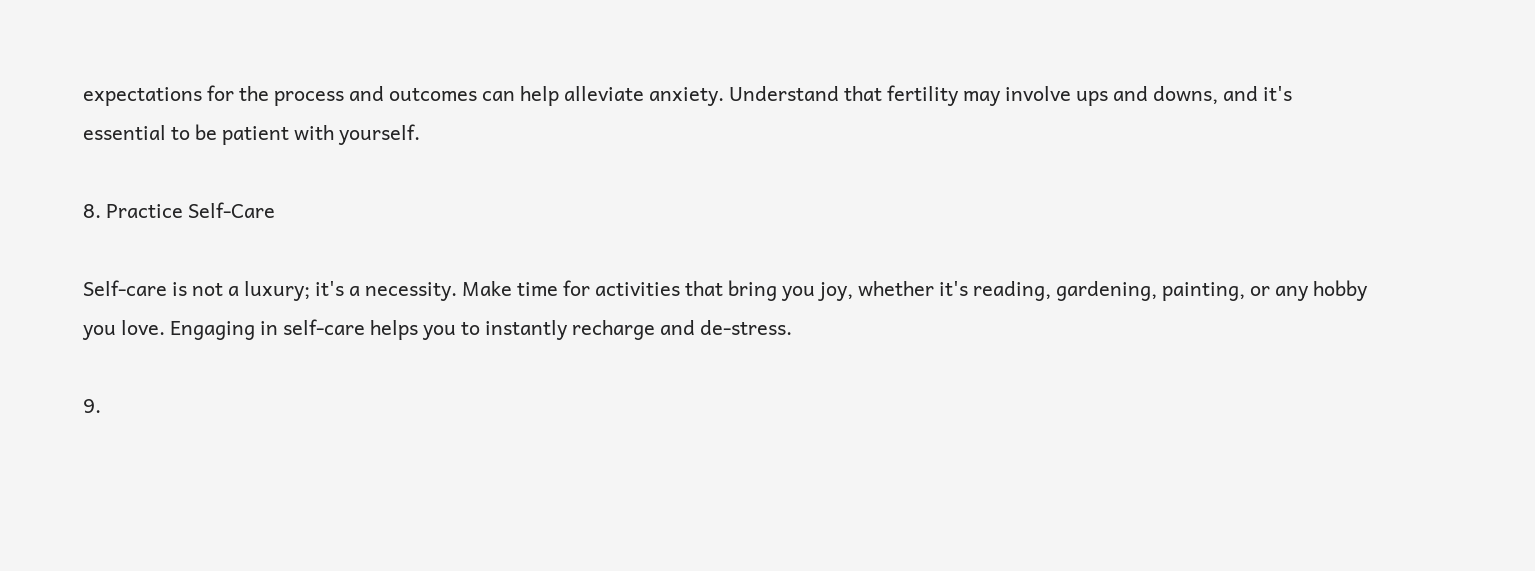expectations for the process and outcomes can help alleviate anxiety. Understand that fertility may involve ups and downs, and it's essential to be patient with yourself.

8. Practice Self-Care

Self-care is not a luxury; it's a necessity. Make time for activities that bring you joy, whether it's reading, gardening, painting, or any hobby you love. Engaging in self-care helps you to instantly recharge and de-stress.

9.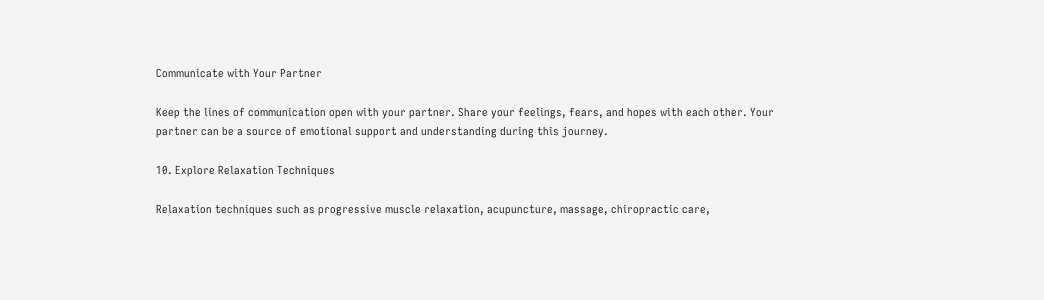Communicate with Your Partner

Keep the lines of communication open with your partner. Share your feelings, fears, and hopes with each other. Your partner can be a source of emotional support and understanding during this journey.

10. Explore Relaxation Techniques

Relaxation techniques such as progressive muscle relaxation, acupuncture, massage, chiropractic care,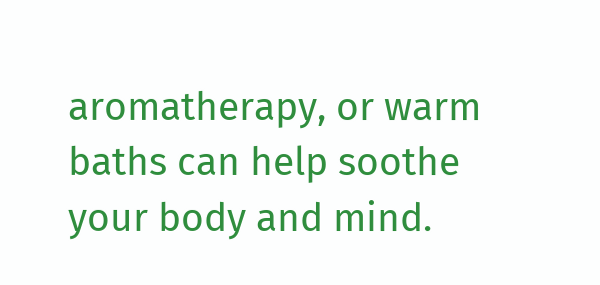aromatherapy, or warm baths can help soothe your body and mind.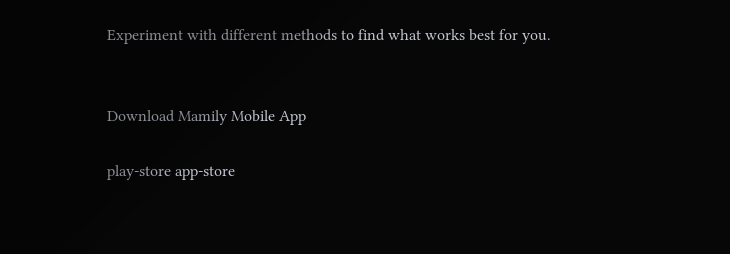Experiment with different methods to find what works best for you.


Download Mamily Mobile App

play-store app-store